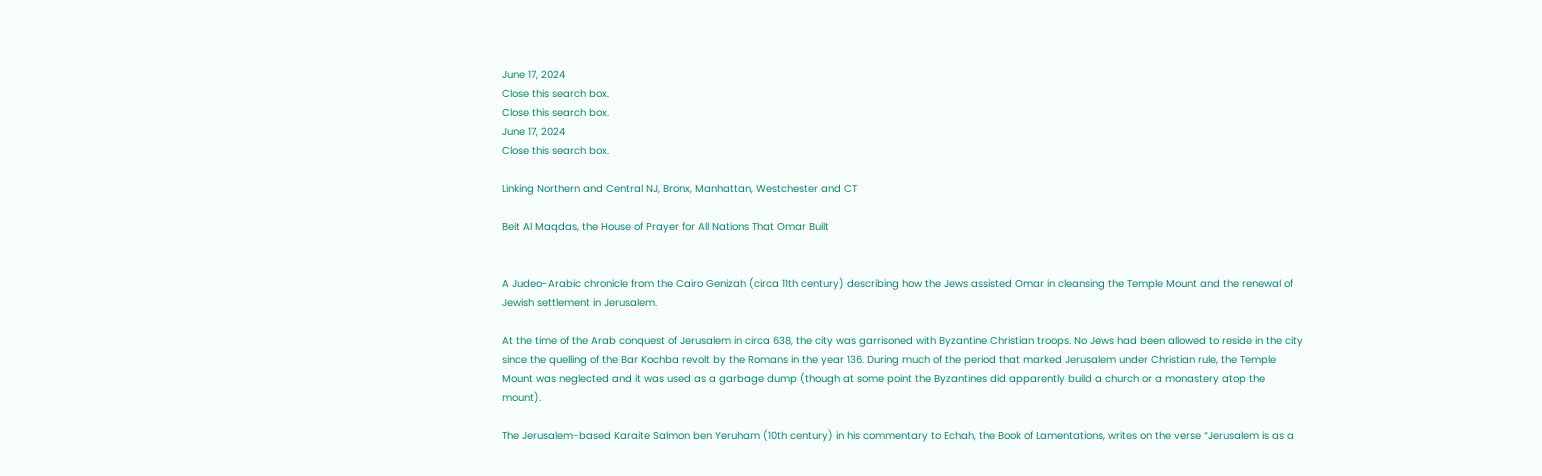June 17, 2024
Close this search box.
Close this search box.
June 17, 2024
Close this search box.

Linking Northern and Central NJ, Bronx, Manhattan, Westchester and CT

Beit Al Maqdas, the House of Prayer for All Nations That Omar Built


A Judeo-Arabic chronicle from the Cairo Genizah (circa 11th century) describing how the Jews assisted Omar in cleansing the Temple Mount and the renewal of Jewish settlement in Jerusalem.

At the time of the Arab conquest of Jerusalem in circa 638, the city was garrisoned with Byzantine Christian troops. No Jews had been allowed to reside in the city since the quelling of the Bar Kochba revolt by the Romans in the year 136. During much of the period that marked Jerusalem under Christian rule, the Temple Mount was neglected and it was used as a garbage dump (though at some point the Byzantines did apparently build a church or a monastery atop the mount).

The Jerusalem-based Karaite Salmon ben Yeruham (10th century) in his commentary to Echah, the Book of Lamentations, writes on the verse “Jerusalem is as a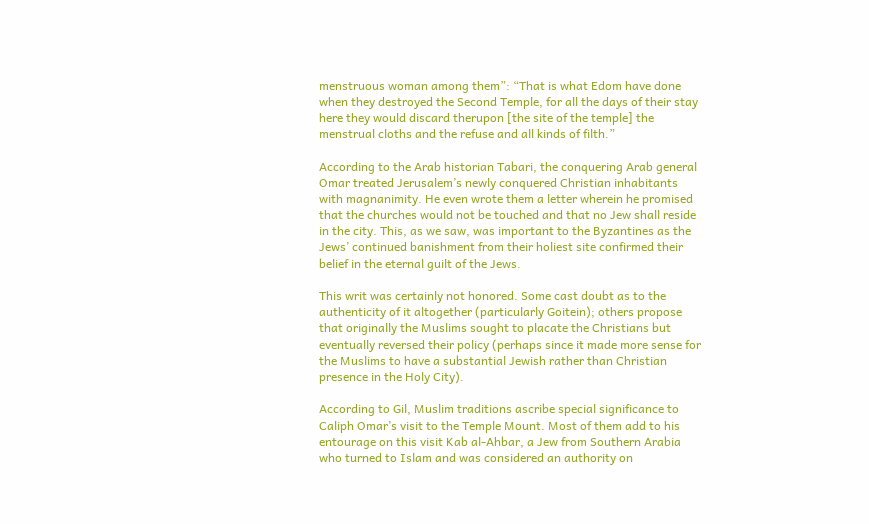menstruous woman among them”: “That is what Edom have done when they destroyed the Second Temple, for all the days of their stay here they would discard therupon [the site of the temple] the menstrual cloths and the refuse and all kinds of filth.”

According to the Arab historian Tabari, the conquering Arab general Omar treated Jerusalem’s newly conquered Christian inhabitants with magnanimity. He even wrote them a letter wherein he promised that the churches would not be touched and that no Jew shall reside in the city. This, as we saw, was important to the Byzantines as the Jews’ continued banishment from their holiest site confirmed their belief in the eternal guilt of the Jews.

This writ was certainly not honored. Some cast doubt as to the authenticity of it altogether (particularly Goitein); others propose that originally the Muslims sought to placate the Christians but eventually reversed their policy (perhaps since it made more sense for the Muslims to have a substantial Jewish rather than Christian presence in the Holy City).

According to Gil, Muslim traditions ascribe special significance to Caliph Omar’s visit to the Temple Mount. Most of them add to his entourage on this visit Kab al-Ahbar, a Jew from Southern Arabia who turned to Islam and was considered an authority on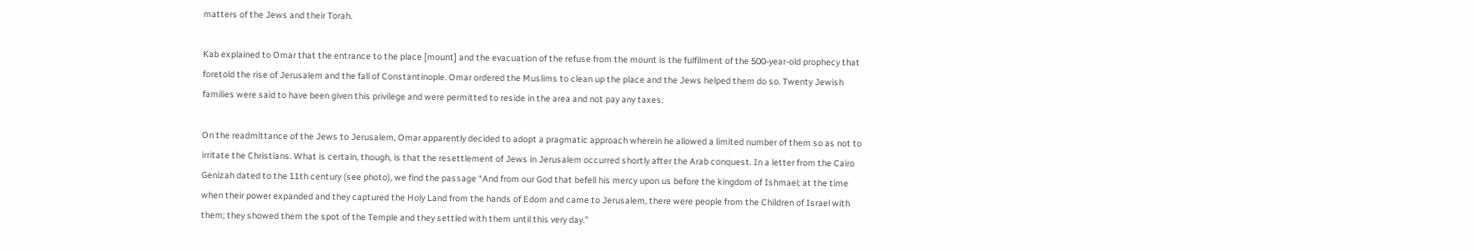matters of the Jews and their Torah.

Kab explained to Omar that the entrance to the place [mount] and the evacuation of the refuse from the mount is the fulfilment of the 500-year-old prophecy that foretold the rise of Jerusalem and the fall of Constantinople. Omar ordered the Muslims to clean up the place and the Jews helped them do so. Twenty Jewish families were said to have been given this privilege and were permitted to reside in the area and not pay any taxes.

On the readmittance of the Jews to Jerusalem, Omar apparently decided to adopt a pragmatic approach wherein he allowed a limited number of them so as not to irritate the Christians. What is certain, though, is that the resettlement of Jews in Jerusalem occurred shortly after the Arab conquest. In a letter from the Cairo Genizah dated to the 11th century (see photo), we find the passage “And from our God that befell his mercy upon us before the kingdom of Ishmael; at the time when their power expanded and they captured the Holy Land from the hands of Edom and came to Jerusalem, there were people from the Children of Israel with them; they showed them the spot of the Temple and they settled with them until this very day.”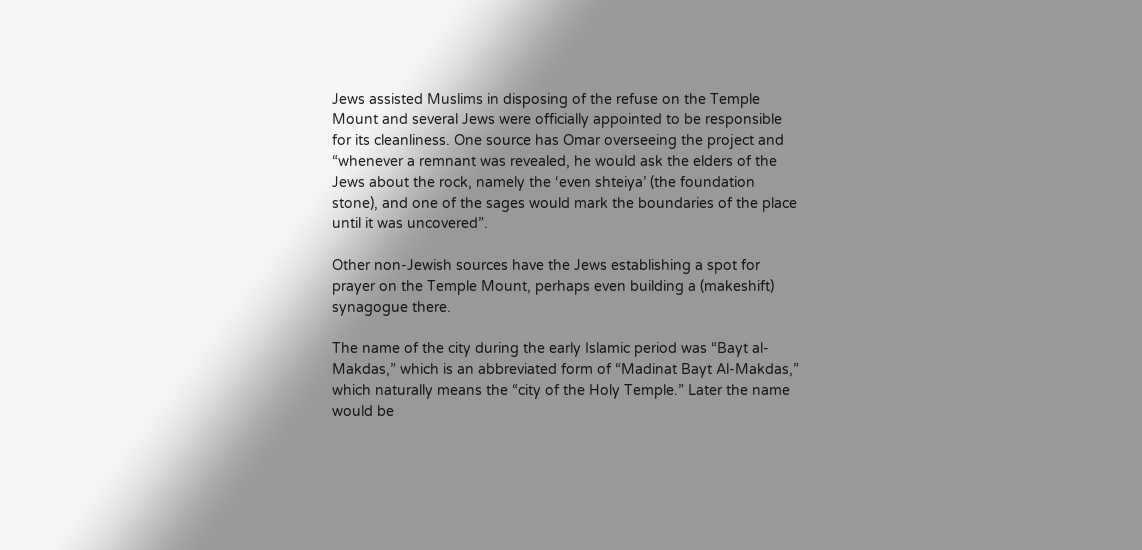Jews assisted Muslims in disposing of the refuse on the Temple Mount and several Jews were officially appointed to be responsible for its cleanliness. One source has Omar overseeing the project and “whenever a remnant was revealed, he would ask the elders of the Jews about the rock, namely the ‘even shteiya’ (the foundation stone), and one of the sages would mark the boundaries of the place until it was uncovered”.

Other non-Jewish sources have the Jews establishing a spot for prayer on the Temple Mount, perhaps even building a (makeshift) synagogue there.

The name of the city during the early Islamic period was “Bayt al-Makdas,” which is an abbreviated form of “Madinat Bayt Al-Makdas,” which naturally means the “city of the Holy Temple.” Later the name would be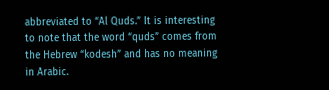abbreviated to “Al Quds.” It is interesting to note that the word “quds” comes from the Hebrew “kodesh” and has no meaning in Arabic.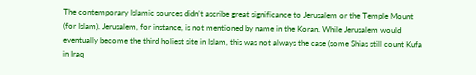The contemporary Islamic sources didn’t ascribe great significance to Jerusalem or the Temple Mount (for Islam). Jerusalem, for instance, is not mentioned by name in the Koran. While Jerusalem would eventually become the third holiest site in Islam, this was not always the case (some Shias still count Kufa in Iraq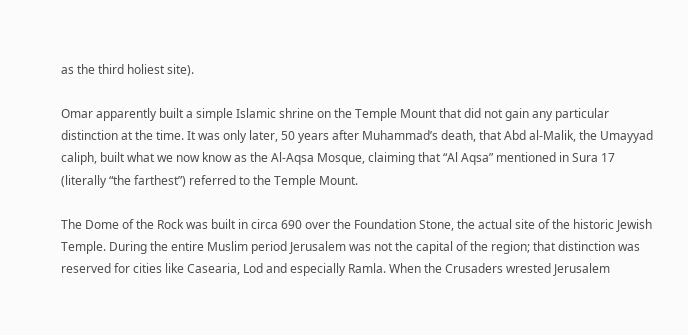as the third holiest site).

Omar apparently built a simple Islamic shrine on the Temple Mount that did not gain any particular distinction at the time. It was only later, 50 years after Muhammad’s death, that Abd al-Malik, the Umayyad caliph, built what we now know as the Al-Aqsa Mosque, claiming that “Al Aqsa” mentioned in Sura 17 (literally “the farthest”) referred to the Temple Mount.

The Dome of the Rock was built in circa 690 over the Foundation Stone, the actual site of the historic Jewish Temple. During the entire Muslim period Jerusalem was not the capital of the region; that distinction was reserved for cities like Casearia, Lod and especially Ramla. When the Crusaders wrested Jerusalem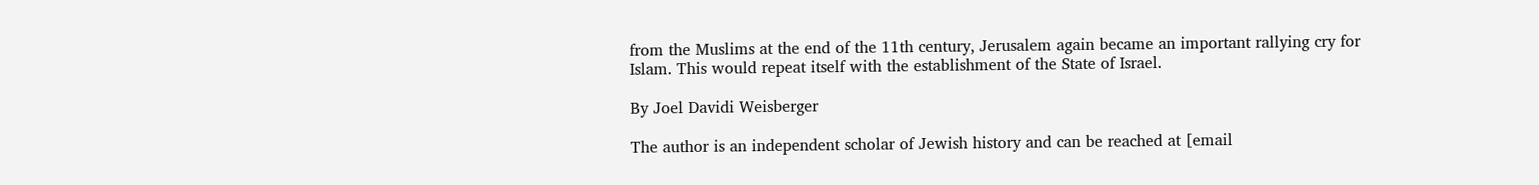from the Muslims at the end of the 11th century, Jerusalem again became an important rallying cry for Islam. This would repeat itself with the establishment of the State of Israel.

By Joel Davidi Weisberger

The author is an independent scholar of Jewish history and can be reached at [email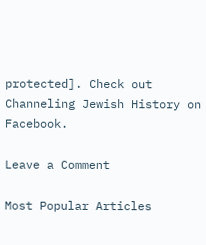protected]. Check out Channeling Jewish History on Facebook.

Leave a Comment

Most Popular Articles